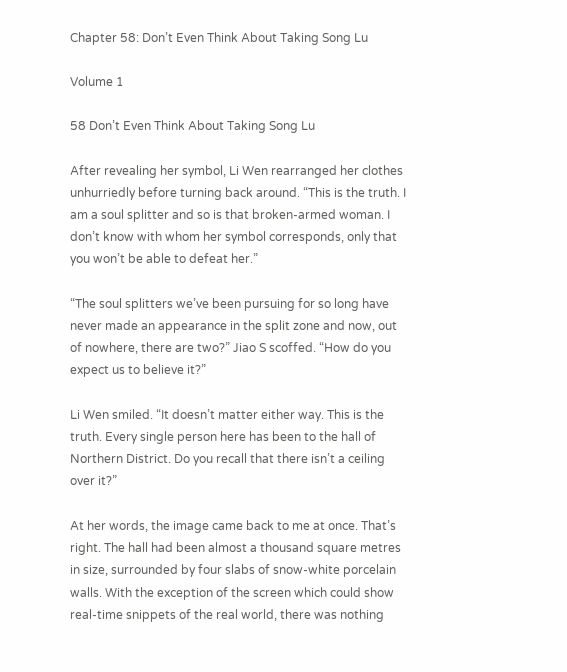Chapter 58: Don’t Even Think About Taking Song Lu

Volume 1

58 Don’t Even Think About Taking Song Lu

After revealing her symbol, Li Wen rearranged her clothes unhurriedly before turning back around. “This is the truth. I am a soul splitter and so is that broken-armed woman. I don’t know with whom her symbol corresponds, only that you won’t be able to defeat her.”

“The soul splitters we’ve been pursuing for so long have never made an appearance in the split zone and now, out of nowhere, there are two?” Jiao S scoffed. “How do you expect us to believe it?”

Li Wen smiled. “It doesn’t matter either way. This is the truth. Every single person here has been to the hall of Northern District. Do you recall that there isn’t a ceiling over it?”

At her words, the image came back to me at once. That’s right. The hall had been almost a thousand square metres in size, surrounded by four slabs of snow-white porcelain walls. With the exception of the screen which could show real-time snippets of the real world, there was nothing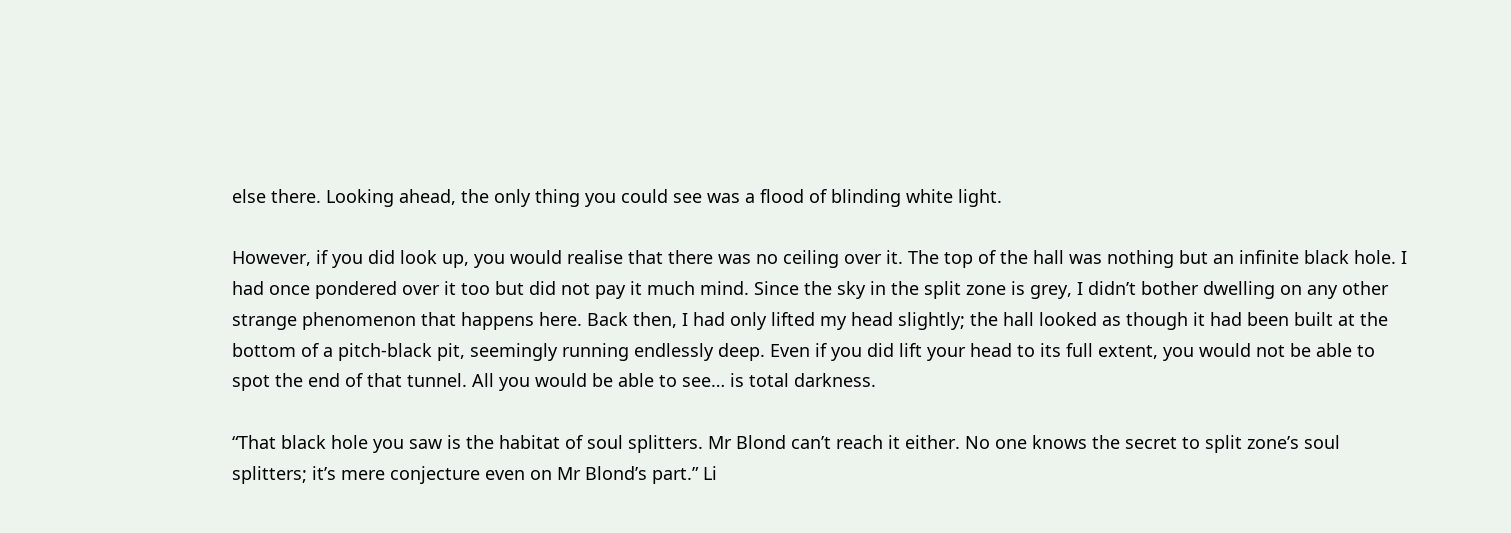else there. Looking ahead, the only thing you could see was a flood of blinding white light.

However, if you did look up, you would realise that there was no ceiling over it. The top of the hall was nothing but an infinite black hole. I had once pondered over it too but did not pay it much mind. Since the sky in the split zone is grey, I didn’t bother dwelling on any other strange phenomenon that happens here. Back then, I had only lifted my head slightly; the hall looked as though it had been built at the bottom of a pitch-black pit, seemingly running endlessly deep. Even if you did lift your head to its full extent, you would not be able to spot the end of that tunnel. All you would be able to see… is total darkness.

“That black hole you saw is the habitat of soul splitters. Mr Blond can’t reach it either. No one knows the secret to split zone’s soul splitters; it’s mere conjecture even on Mr Blond’s part.” Li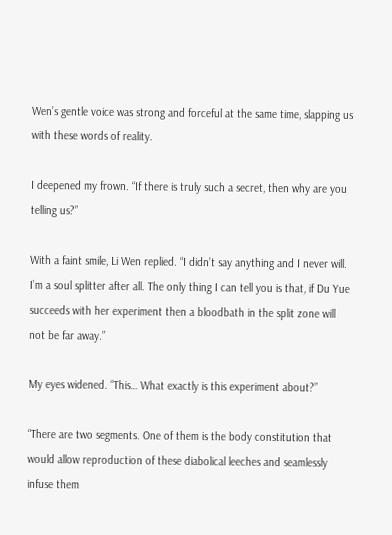Wen’s gentle voice was strong and forceful at the same time, slapping us with these words of reality.

I deepened my frown. “If there is truly such a secret, then why are you telling us?”

With a faint smile, Li Wen replied. “I didn’t say anything and I never will. I’m a soul splitter after all. The only thing I can tell you is that, if Du Yue succeeds with her experiment then a bloodbath in the split zone will not be far away.”

My eyes widened. “This… What exactly is this experiment about?”

“There are two segments. One of them is the body constitution that would allow reproduction of these diabolical leeches and seamlessly infuse them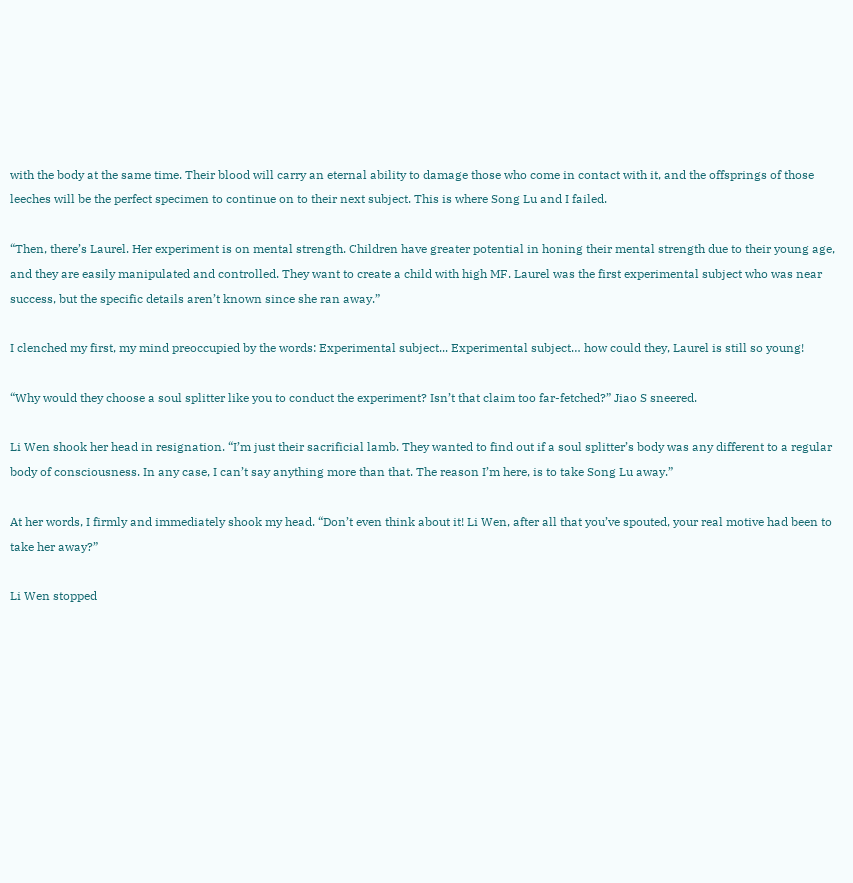with the body at the same time. Their blood will carry an eternal ability to damage those who come in contact with it, and the offsprings of those leeches will be the perfect specimen to continue on to their next subject. This is where Song Lu and I failed.

“Then, there’s Laurel. Her experiment is on mental strength. Children have greater potential in honing their mental strength due to their young age, and they are easily manipulated and controlled. They want to create a child with high MF. Laurel was the first experimental subject who was near success, but the specific details aren’t known since she ran away.”

I clenched my first, my mind preoccupied by the words: Experimental subject... Experimental subject… how could they, Laurel is still so young!

“Why would they choose a soul splitter like you to conduct the experiment? Isn’t that claim too far-fetched?” Jiao S sneered.

Li Wen shook her head in resignation. “I’m just their sacrificial lamb. They wanted to find out if a soul splitter’s body was any different to a regular body of consciousness. In any case, I can’t say anything more than that. The reason I’m here, is to take Song Lu away.”

At her words, I firmly and immediately shook my head. “Don’t even think about it! Li Wen, after all that you’ve spouted, your real motive had been to take her away?”

Li Wen stopped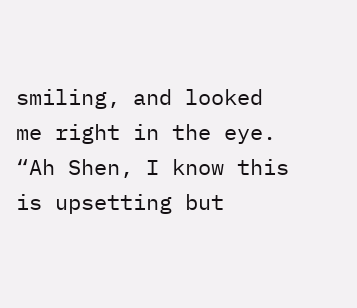smiling, and looked me right in the eye. “Ah Shen, I know this is upsetting but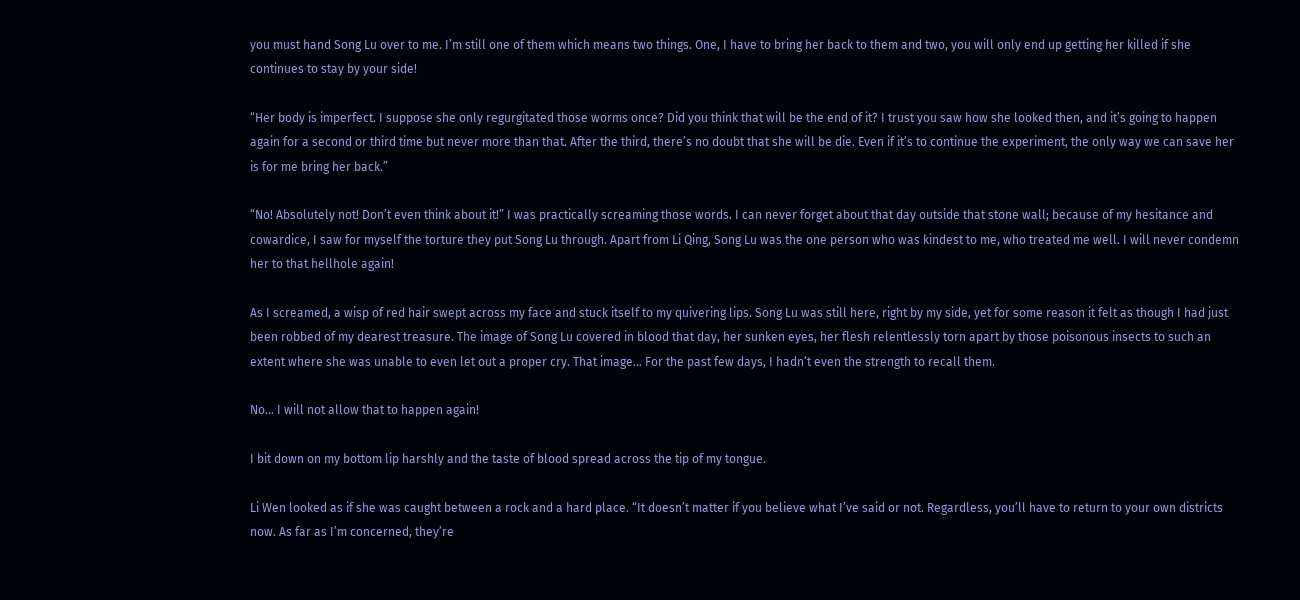you must hand Song Lu over to me. I’m still one of them which means two things. One, I have to bring her back to them and two, you will only end up getting her killed if she continues to stay by your side!

“Her body is imperfect. I suppose she only regurgitated those worms once? Did you think that will be the end of it? I trust you saw how she looked then, and it’s going to happen again for a second or third time but never more than that. After the third, there’s no doubt that she will be die. Even if it’s to continue the experiment, the only way we can save her is for me bring her back.”

“No! Absolutely not! Don’t even think about it!” I was practically screaming those words. I can never forget about that day outside that stone wall; because of my hesitance and cowardice, I saw for myself the torture they put Song Lu through. Apart from Li Qing, Song Lu was the one person who was kindest to me, who treated me well. I will never condemn her to that hellhole again!

As I screamed, a wisp of red hair swept across my face and stuck itself to my quivering lips. Song Lu was still here, right by my side, yet for some reason it felt as though I had just been robbed of my dearest treasure. The image of Song Lu covered in blood that day, her sunken eyes, her flesh relentlessly torn apart by those poisonous insects to such an extent where she was unable to even let out a proper cry. That image… For the past few days, I hadn’t even the strength to recall them.

No… I will not allow that to happen again!

I bit down on my bottom lip harshly and the taste of blood spread across the tip of my tongue.

Li Wen looked as if she was caught between a rock and a hard place. “It doesn’t matter if you believe what I’ve said or not. Regardless, you’ll have to return to your own districts now. As far as I’m concerned, they’re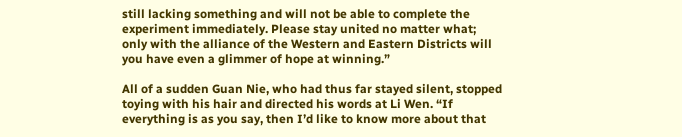still lacking something and will not be able to complete the experiment immediately. Please stay united no matter what; only with the alliance of the Western and Eastern Districts will you have even a glimmer of hope at winning.”

All of a sudden Guan Nie, who had thus far stayed silent, stopped toying with his hair and directed his words at Li Wen. “If everything is as you say, then I’d like to know more about that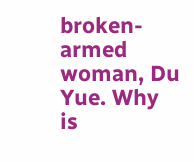broken-armed woman, Du Yue. Why is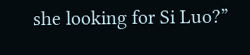she looking for Si Luo?”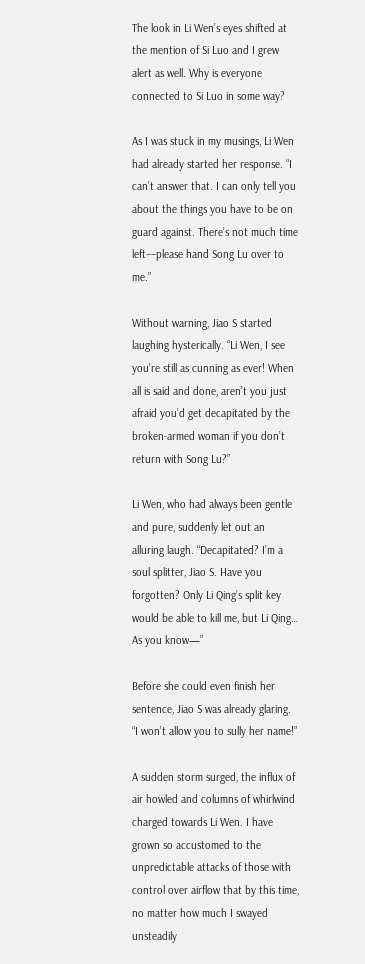The look in Li Wen’s eyes shifted at the mention of Si Luo and I grew alert as well. Why is everyone connected to Si Luo in some way?

As I was stuck in my musings, Li Wen had already started her response. “I can’t answer that. I can only tell you about the things you have to be on guard against. There’s not much time left––please hand Song Lu over to me.”

Without warning, Jiao S started laughing hysterically. “Li Wen, I see you’re still as cunning as ever! When all is said and done, aren’t you just afraid you’d get decapitated by the broken-armed woman if you don’t return with Song Lu?”

Li Wen, who had always been gentle and pure, suddenly let out an alluring laugh. “Decapitated? I’m a soul splitter, Jiao S. Have you forgotten? Only Li Qing’s split key would be able to kill me, but Li Qing… As you know—”

Before she could even finish her sentence, Jiao S was already glaring. “I won’t allow you to sully her name!”

A sudden storm surged, the influx of air howled and columns of whirlwind charged towards Li Wen. I have grown so accustomed to the unpredictable attacks of those with control over airflow that by this time, no matter how much I swayed unsteadily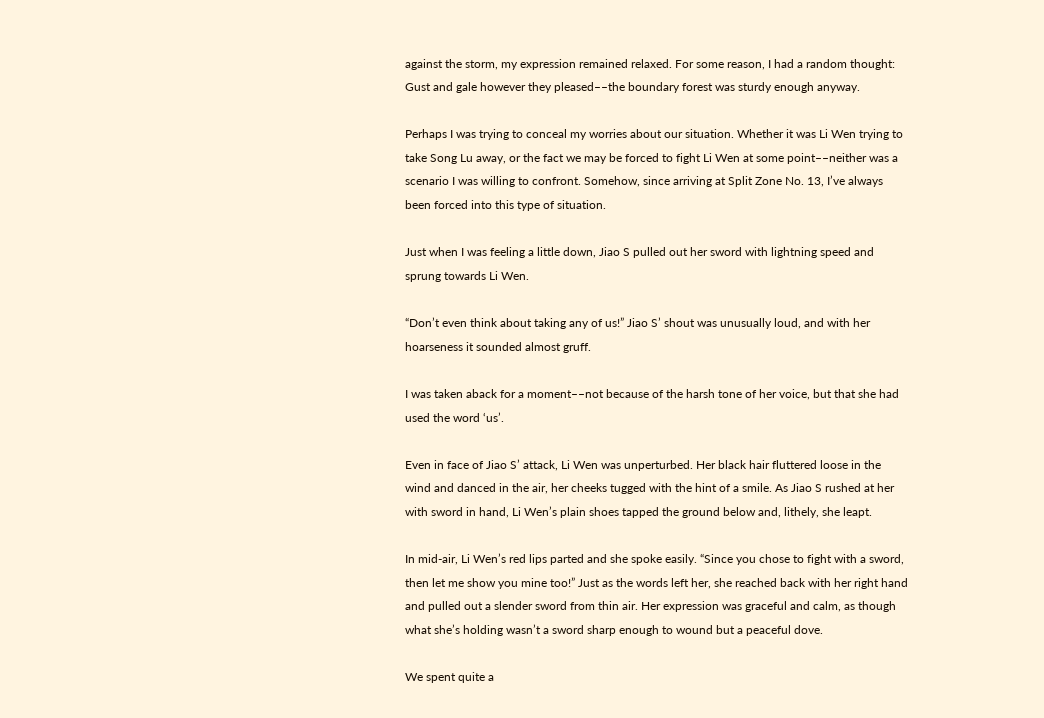against the storm, my expression remained relaxed. For some reason, I had a random thought: Gust and gale however they pleased––the boundary forest was sturdy enough anyway.

Perhaps I was trying to conceal my worries about our situation. Whether it was Li Wen trying to take Song Lu away, or the fact we may be forced to fight Li Wen at some point––neither was a scenario I was willing to confront. Somehow, since arriving at Split Zone No. 13, I’ve always been forced into this type of situation.

Just when I was feeling a little down, Jiao S pulled out her sword with lightning speed and sprung towards Li Wen.

“Don’t even think about taking any of us!” Jiao S’ shout was unusually loud, and with her hoarseness it sounded almost gruff.

I was taken aback for a moment––not because of the harsh tone of her voice, but that she had used the word ‘us’.

Even in face of Jiao S’ attack, Li Wen was unperturbed. Her black hair fluttered loose in the wind and danced in the air, her cheeks tugged with the hint of a smile. As Jiao S rushed at her with sword in hand, Li Wen’s plain shoes tapped the ground below and, lithely, she leapt.

In mid-air, Li Wen’s red lips parted and she spoke easily. “Since you chose to fight with a sword, then let me show you mine too!” Just as the words left her, she reached back with her right hand and pulled out a slender sword from thin air. Her expression was graceful and calm, as though what she’s holding wasn’t a sword sharp enough to wound but a peaceful dove.

We spent quite a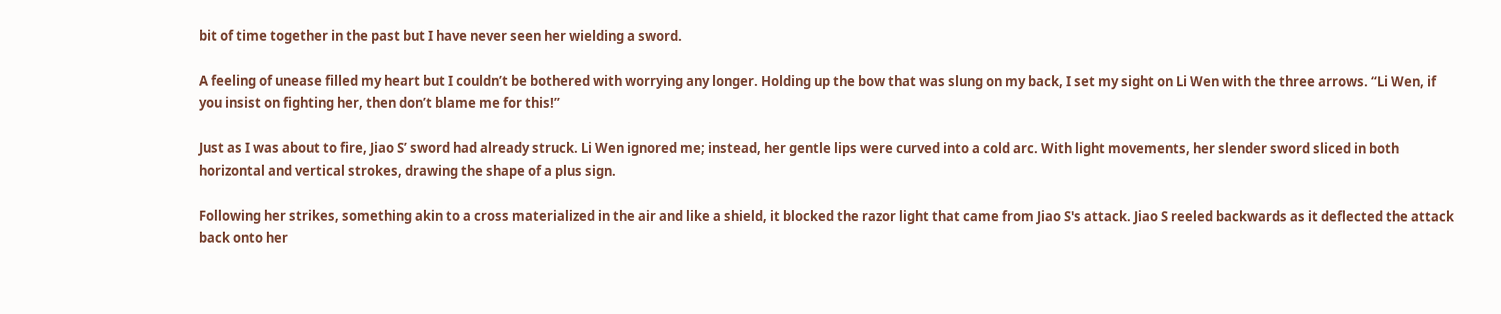bit of time together in the past but I have never seen her wielding a sword.

A feeling of unease filled my heart but I couldn’t be bothered with worrying any longer. Holding up the bow that was slung on my back, I set my sight on Li Wen with the three arrows. “Li Wen, if you insist on fighting her, then don’t blame me for this!”

Just as I was about to fire, Jiao S’ sword had already struck. Li Wen ignored me; instead, her gentle lips were curved into a cold arc. With light movements, her slender sword sliced in both horizontal and vertical strokes, drawing the shape of a plus sign.

Following her strikes, something akin to a cross materialized in the air and like a shield, it blocked the razor light that came from Jiao S's attack. Jiao S reeled backwards as it deflected the attack back onto her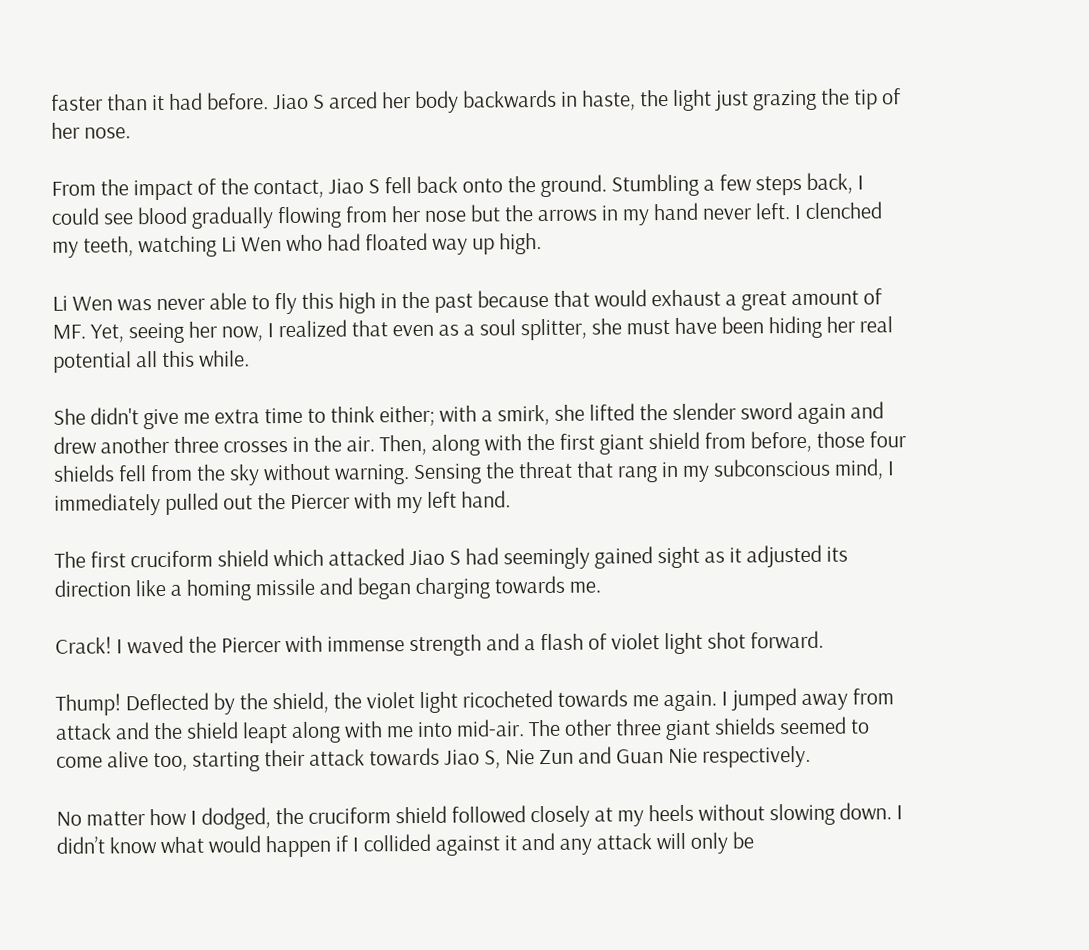faster than it had before. Jiao S arced her body backwards in haste, the light just grazing the tip of her nose.

From the impact of the contact, Jiao S fell back onto the ground. Stumbling a few steps back, I could see blood gradually flowing from her nose but the arrows in my hand never left. I clenched my teeth, watching Li Wen who had floated way up high.

Li Wen was never able to fly this high in the past because that would exhaust a great amount of MF. Yet, seeing her now, I realized that even as a soul splitter, she must have been hiding her real potential all this while.

She didn't give me extra time to think either; with a smirk, she lifted the slender sword again and drew another three crosses in the air. Then, along with the first giant shield from before, those four shields fell from the sky without warning. Sensing the threat that rang in my subconscious mind, I immediately pulled out the Piercer with my left hand.

The first cruciform shield which attacked Jiao S had seemingly gained sight as it adjusted its direction like a homing missile and began charging towards me.

Crack! I waved the Piercer with immense strength and a flash of violet light shot forward.

Thump! Deflected by the shield, the violet light ricocheted towards me again. I jumped away from attack and the shield leapt along with me into mid-air. The other three giant shields seemed to come alive too, starting their attack towards Jiao S, Nie Zun and Guan Nie respectively.

No matter how I dodged, the cruciform shield followed closely at my heels without slowing down. I didn’t know what would happen if I collided against it and any attack will only be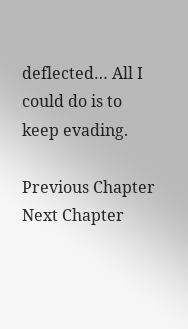deflected… All I could do is to keep evading.

Previous Chapter Next Chapter